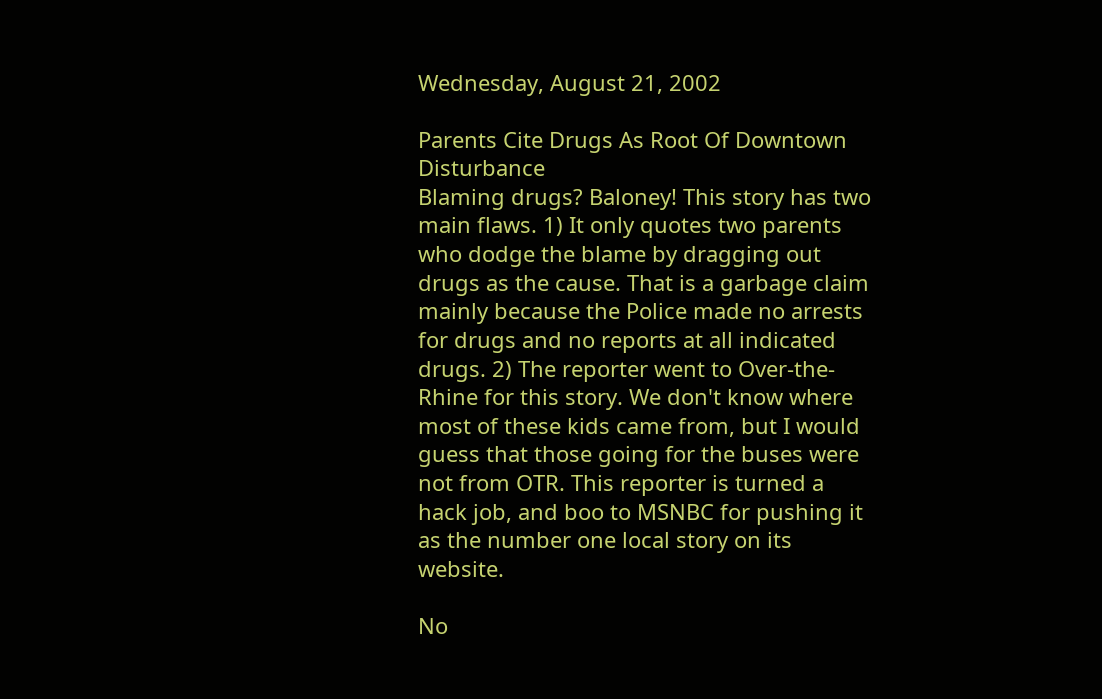Wednesday, August 21, 2002

Parents Cite Drugs As Root Of Downtown Disturbance
Blaming drugs? Baloney! This story has two main flaws. 1) It only quotes two parents who dodge the blame by dragging out drugs as the cause. That is a garbage claim mainly because the Police made no arrests for drugs and no reports at all indicated drugs. 2) The reporter went to Over-the-Rhine for this story. We don't know where most of these kids came from, but I would guess that those going for the buses were not from OTR. This reporter is turned a hack job, and boo to MSNBC for pushing it as the number one local story on its website.

No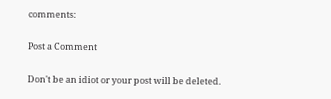comments:

Post a Comment

Don't be an idiot or your post will be deleted.